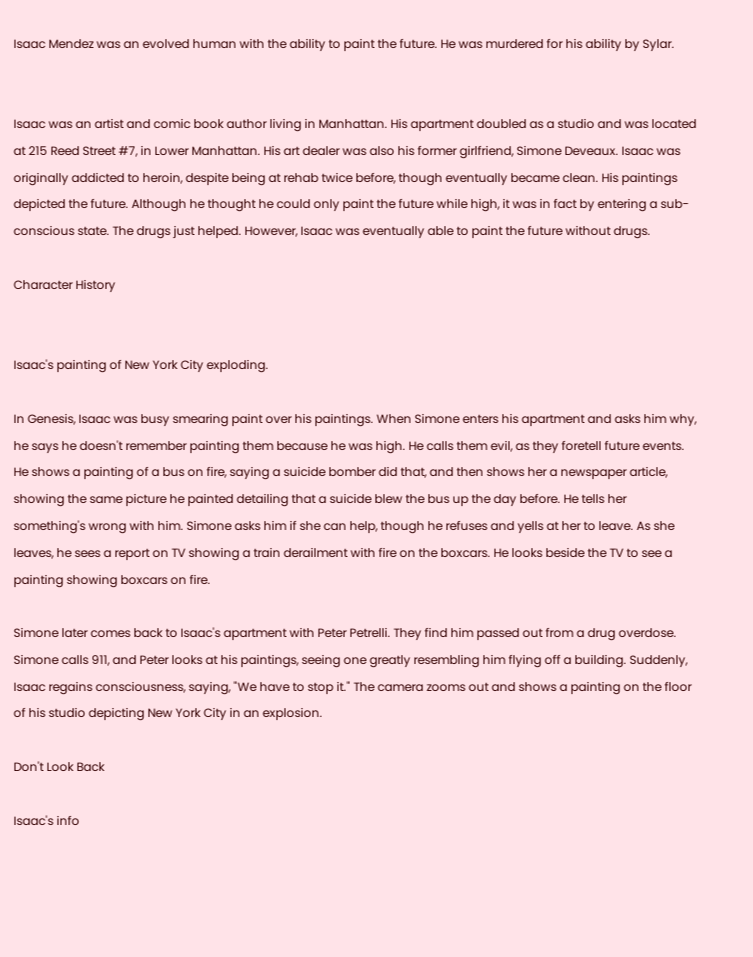Isaac Mendez was an evolved human with the ability to paint the future. He was murdered for his ability by Sylar.


Isaac was an artist and comic book author living in Manhattan. His apartment doubled as a studio and was located at 215 Reed Street #7, in Lower Manhattan. His art dealer was also his former girlfriend, Simone Deveaux. Isaac was originally addicted to heroin, despite being at rehab twice before, though eventually became clean. His paintings depicted the future. Although he thought he could only paint the future while high, it was in fact by entering a sub-conscious state. The drugs just helped. However, Isaac was eventually able to paint the future without drugs.

Character History


Isaac's painting of New York City exploding.

In Genesis, Isaac was busy smearing paint over his paintings. When Simone enters his apartment and asks him why, he says he doesn't remember painting them because he was high. He calls them evil, as they foretell future events. He shows a painting of a bus on fire, saying a suicide bomber did that, and then shows her a newspaper article, showing the same picture he painted detailing that a suicide blew the bus up the day before. He tells her something's wrong with him. Simone asks him if she can help, though he refuses and yells at her to leave. As she leaves, he sees a report on TV showing a train derailment with fire on the boxcars. He looks beside the TV to see a painting showing boxcars on fire.

Simone later comes back to Isaac's apartment with Peter Petrelli. They find him passed out from a drug overdose. Simone calls 911, and Peter looks at his paintings, seeing one greatly resembling him flying off a building. Suddenly, Isaac regains consciousness, saying, "We have to stop it." The camera zooms out and shows a painting on the floor of his studio depicting New York City in an explosion.

Don't Look Back

Isaac's info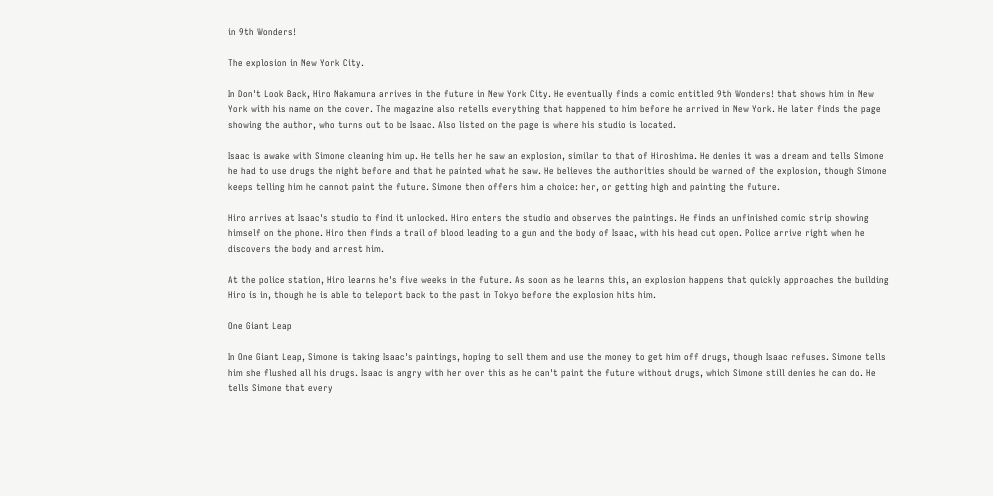in 9th Wonders!

The explosion in New York City.

In Don't Look Back, Hiro Nakamura arrives in the future in New York City. He eventually finds a comic entitled 9th Wonders! that shows him in New York with his name on the cover. The magazine also retells everything that happened to him before he arrived in New York. He later finds the page showing the author, who turns out to be Isaac. Also listed on the page is where his studio is located.

Isaac is awake with Simone cleaning him up. He tells her he saw an explosion, similar to that of Hiroshima. He denies it was a dream and tells Simone he had to use drugs the night before and that he painted what he saw. He believes the authorities should be warned of the explosion, though Simone keeps telling him he cannot paint the future. Simone then offers him a choice: her, or getting high and painting the future.

Hiro arrives at Isaac's studio to find it unlocked. Hiro enters the studio and observes the paintings. He finds an unfinished comic strip showing himself on the phone. Hiro then finds a trail of blood leading to a gun and the body of Isaac, with his head cut open. Police arrive right when he discovers the body and arrest him.

At the police station, Hiro learns he's five weeks in the future. As soon as he learns this, an explosion happens that quickly approaches the building Hiro is in, though he is able to teleport back to the past in Tokyo before the explosion hits him.

One Giant Leap

In One Giant Leap, Simone is taking Isaac's paintings, hoping to sell them and use the money to get him off drugs, though Isaac refuses. Simone tells him she flushed all his drugs. Isaac is angry with her over this as he can't paint the future without drugs, which Simone still denies he can do. He tells Simone that every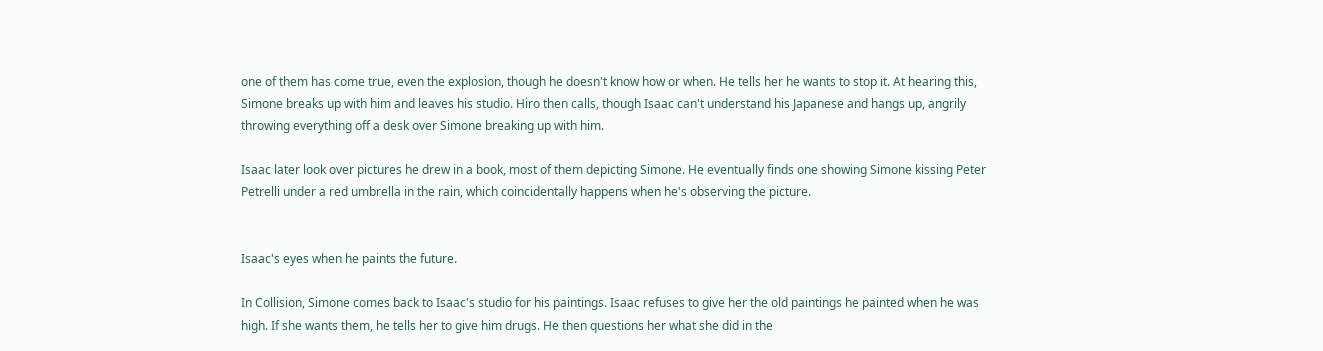one of them has come true, even the explosion, though he doesn't know how or when. He tells her he wants to stop it. At hearing this, Simone breaks up with him and leaves his studio. Hiro then calls, though Isaac can't understand his Japanese and hangs up, angrily throwing everything off a desk over Simone breaking up with him.

Isaac later look over pictures he drew in a book, most of them depicting Simone. He eventually finds one showing Simone kissing Peter Petrelli under a red umbrella in the rain, which coincidentally happens when he's observing the picture.


Isaac's eyes when he paints the future.

In Collision, Simone comes back to Isaac's studio for his paintings. Isaac refuses to give her the old paintings he painted when he was high. If she wants them, he tells her to give him drugs. He then questions her what she did in the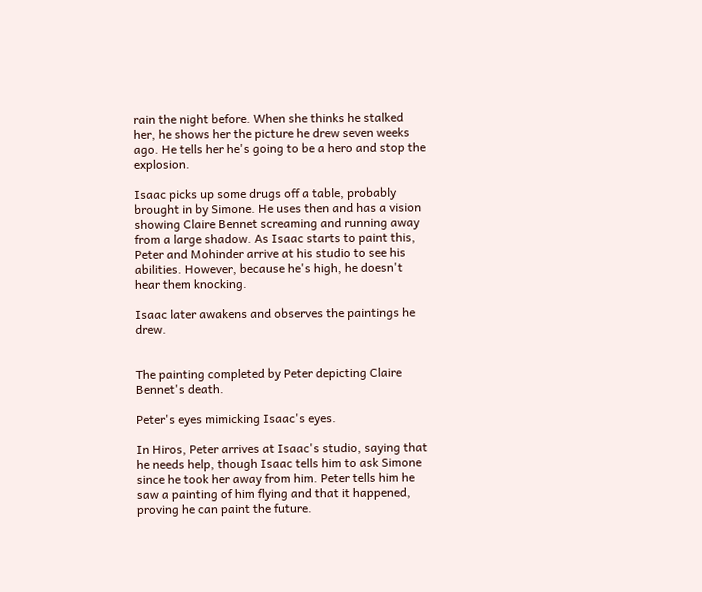rain the night before. When she thinks he stalked her, he shows her the picture he drew seven weeks ago. He tells her he's going to be a hero and stop the explosion.

Isaac picks up some drugs off a table, probably brought in by Simone. He uses then and has a vision showing Claire Bennet screaming and running away from a large shadow. As Isaac starts to paint this, Peter and Mohinder arrive at his studio to see his abilities. However, because he's high, he doesn't hear them knocking.

Isaac later awakens and observes the paintings he drew.


The painting completed by Peter depicting Claire Bennet's death.

Peter's eyes mimicking Isaac's eyes.

In Hiros, Peter arrives at Isaac's studio, saying that he needs help, though Isaac tells him to ask Simone since he took her away from him. Peter tells him he saw a painting of him flying and that it happened, proving he can paint the future.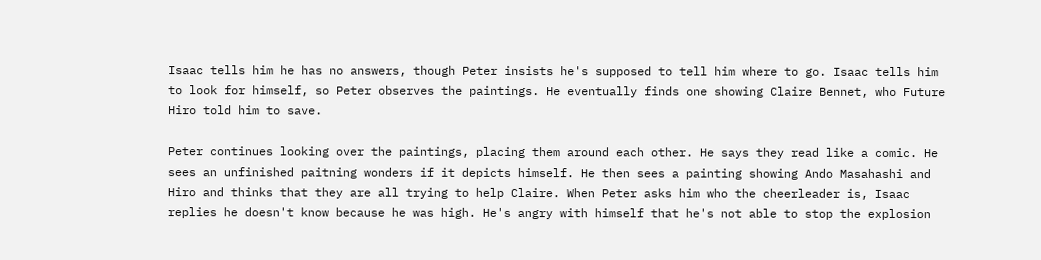Isaac tells him he has no answers, though Peter insists he's supposed to tell him where to go. Isaac tells him to look for himself, so Peter observes the paintings. He eventually finds one showing Claire Bennet, who Future Hiro told him to save.

Peter continues looking over the paintings, placing them around each other. He says they read like a comic. He sees an unfinished paitning wonders if it depicts himself. He then sees a painting showing Ando Masahashi and Hiro and thinks that they are all trying to help Claire. When Peter asks him who the cheerleader is, Isaac replies he doesn't know because he was high. He's angry with himself that he's not able to stop the explosion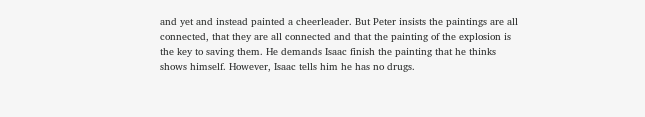and yet and instead painted a cheerleader. But Peter insists the paintings are all connected, that they are all connected and that the painting of the explosion is the key to saving them. He demands Isaac finish the painting that he thinks shows himself. However, Isaac tells him he has no drugs.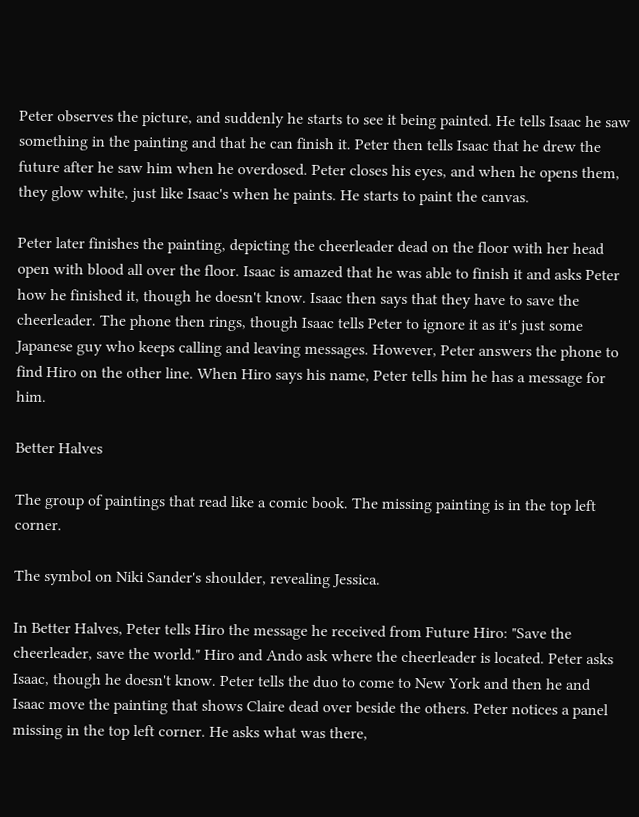Peter observes the picture, and suddenly he starts to see it being painted. He tells Isaac he saw something in the painting and that he can finish it. Peter then tells Isaac that he drew the future after he saw him when he overdosed. Peter closes his eyes, and when he opens them, they glow white, just like Isaac's when he paints. He starts to paint the canvas.

Peter later finishes the painting, depicting the cheerleader dead on the floor with her head open with blood all over the floor. Isaac is amazed that he was able to finish it and asks Peter how he finished it, though he doesn't know. Isaac then says that they have to save the cheerleader. The phone then rings, though Isaac tells Peter to ignore it as it's just some Japanese guy who keeps calling and leaving messages. However, Peter answers the phone to find Hiro on the other line. When Hiro says his name, Peter tells him he has a message for him.

Better Halves

The group of paintings that read like a comic book. The missing painting is in the top left corner.

The symbol on Niki Sander's shoulder, revealing Jessica.

In Better Halves, Peter tells Hiro the message he received from Future Hiro: "Save the cheerleader, save the world." Hiro and Ando ask where the cheerleader is located. Peter asks Isaac, though he doesn't know. Peter tells the duo to come to New York and then he and Isaac move the painting that shows Claire dead over beside the others. Peter notices a panel missing in the top left corner. He asks what was there,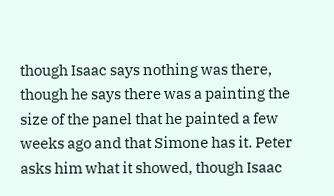though Isaac says nothing was there, though he says there was a painting the size of the panel that he painted a few weeks ago and that Simone has it. Peter asks him what it showed, though Isaac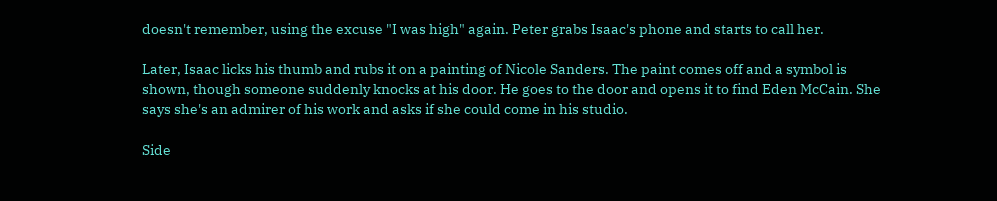doesn't remember, using the excuse "I was high" again. Peter grabs Isaac's phone and starts to call her.

Later, Isaac licks his thumb and rubs it on a painting of Nicole Sanders. The paint comes off and a symbol is shown, though someone suddenly knocks at his door. He goes to the door and opens it to find Eden McCain. She says she's an admirer of his work and asks if she could come in his studio.

Side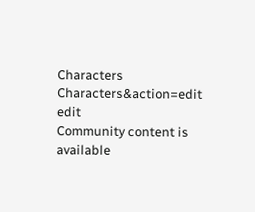Characters Characters&action=edit edit
Community content is available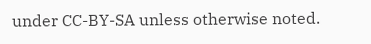under CC-BY-SA unless otherwise noted.